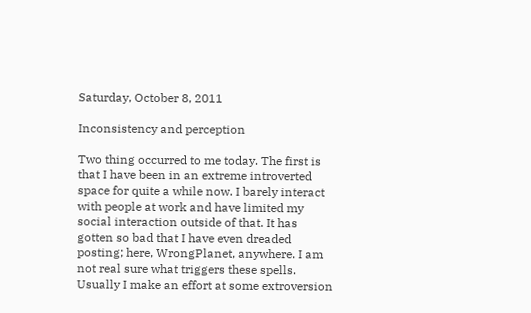Saturday, October 8, 2011

Inconsistency and perception

Two thing occurred to me today. The first is that I have been in an extreme introverted space for quite a while now. I barely interact with people at work and have limited my social interaction outside of that. It has gotten so bad that I have even dreaded posting; here, WrongPlanet, anywhere. I am not real sure what triggers these spells. Usually I make an effort at some extroversion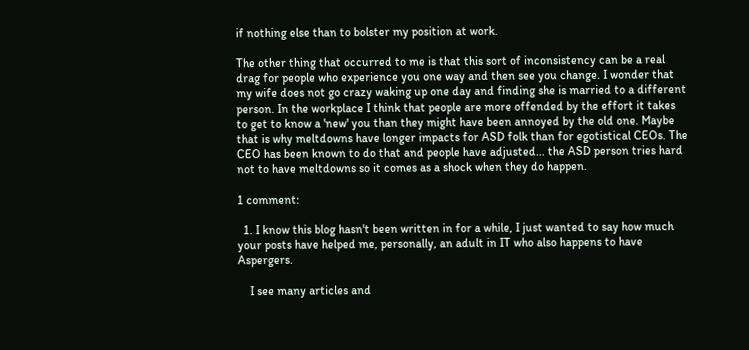if nothing else than to bolster my position at work.

The other thing that occurred to me is that this sort of inconsistency can be a real drag for people who experience you one way and then see you change. I wonder that my wife does not go crazy waking up one day and finding she is married to a different person. In the workplace I think that people are more offended by the effort it takes to get to know a 'new' you than they might have been annoyed by the old one. Maybe that is why meltdowns have longer impacts for ASD folk than for egotistical CEOs. The CEO has been known to do that and people have adjusted... the ASD person tries hard not to have meltdowns so it comes as a shock when they do happen.

1 comment:

  1. I know this blog hasn't been written in for a while, I just wanted to say how much your posts have helped me, personally, an adult in IT who also happens to have Aspergers.

    I see many articles and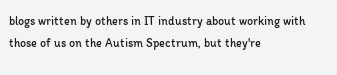blogs written by others in IT industry about working with those of us on the Autism Spectrum, but they're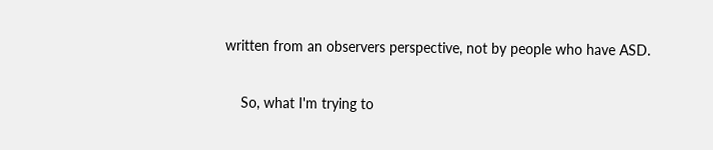written from an observers perspective, not by people who have ASD.

    So, what I'm trying to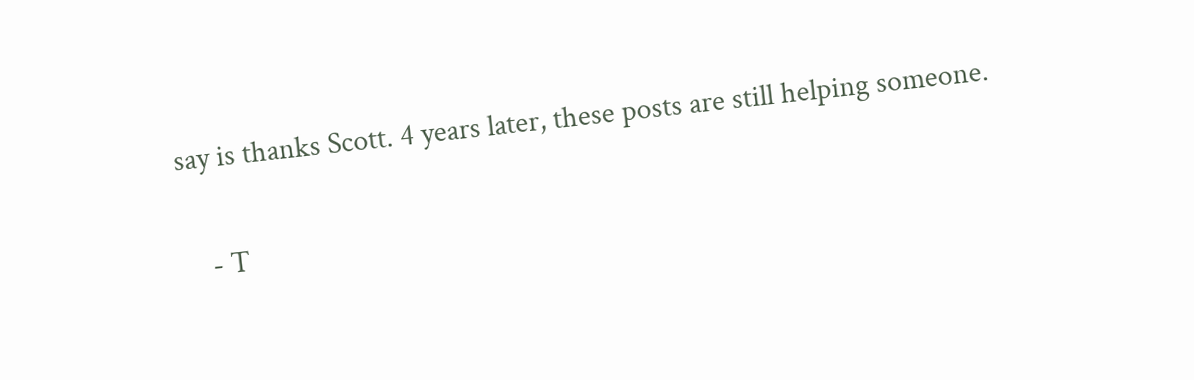say is thanks Scott. 4 years later, these posts are still helping someone.

    - T